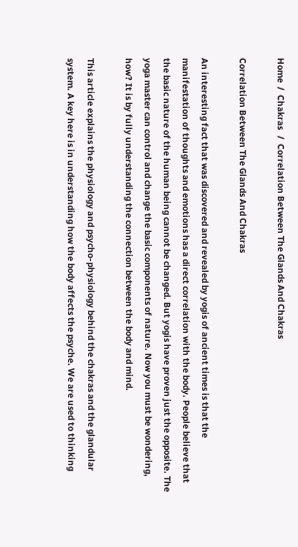Home  /  Chakras   /  Correlation Between The Glands And Chakras

Correlation Between The Glands And Chakras

An interesting fact that was discovered and revealed by yogis of ancient times is that the manifestation of thoughts and emotions has a direct correlation with the body. People believe that the basic nature of the human being cannot be changed. But yogis have proven just the opposite. The yoga master can control and change the basic components of nature. Now you must be wondering, how? It is by fully understanding the connection between the body and mind.

This article explains the physiology and psycho-physiology behind the chakras and the glandular system. A key here is in understanding how the body affects the psyche. We are used to thinking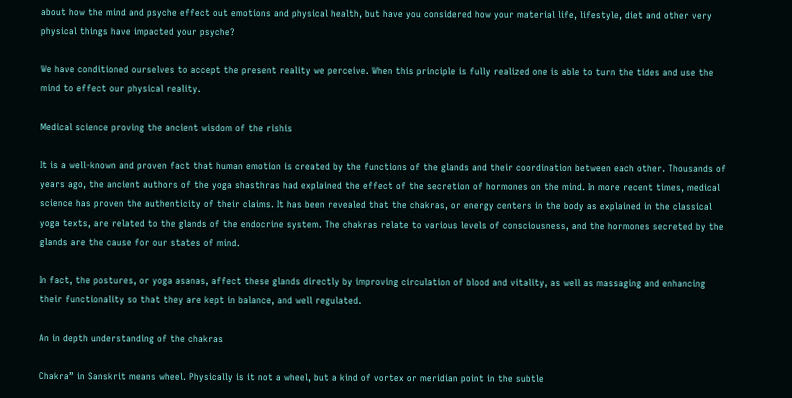about how the mind and psyche effect out emotions and physical health, but have you considered how your material life, lifestyle, diet and other very physical things have impacted your psyche?

We have conditioned ourselves to accept the present reality we perceive. When this principle is fully realized one is able to turn the tides and use the mind to effect our physical reality.

Medical science proving the ancient wisdom of the rishis

It is a well-known and proven fact that human emotion is created by the functions of the glands and their coordination between each other. Thousands of years ago, the ancient authors of the yoga shasthras had explained the effect of the secretion of hormones on the mind. In more recent times, medical science has proven the authenticity of their claims. It has been revealed that the chakras, or energy centers in the body as explained in the classical yoga texts, are related to the glands of the endocrine system. The chakras relate to various levels of consciousness, and the hormones secreted by the glands are the cause for our states of mind.

In fact, the postures, or yoga asanas, affect these glands directly by improving circulation of blood and vitality, as well as massaging and enhancing their functionality so that they are kept in balance, and well regulated.

An in depth understanding of the chakras

Chakra” in Sanskrit means wheel. Physically is it not a wheel, but a kind of vortex or meridian point in the subtle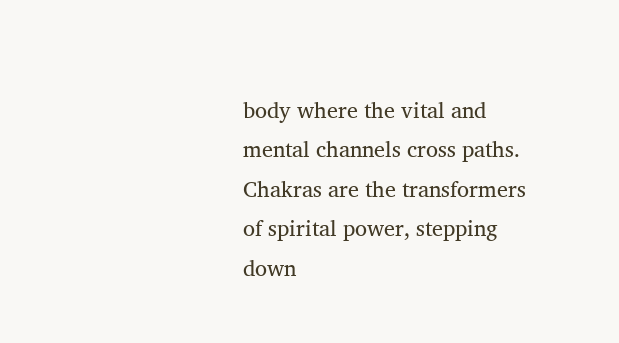body where the vital and mental channels cross paths. Chakras are the transformers of spirital power, stepping down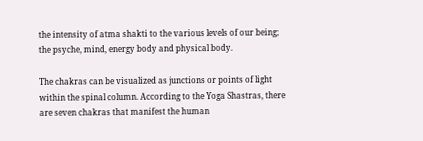the intensity of atma shakti to the various levels of our being; the psyche, mind, energy body and physical body.

The chakras can be visualized as junctions or points of light within the spinal column. According to the Yoga Shastras, there are seven chakras that manifest the human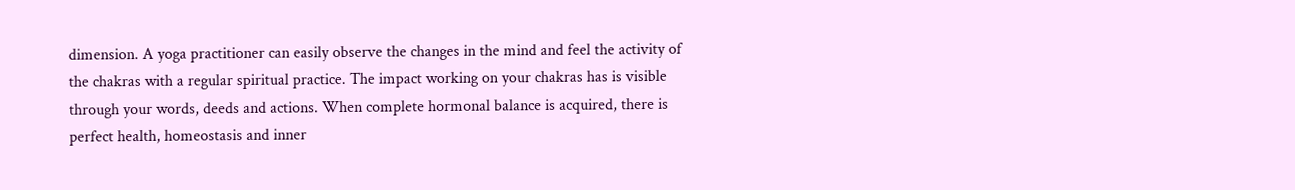dimension. A yoga practitioner can easily observe the changes in the mind and feel the activity of the chakras with a regular spiritual practice. The impact working on your chakras has is visible through your words, deeds and actions. When complete hormonal balance is acquired, there is perfect health, homeostasis and inner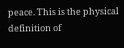peace. This is the physical definition of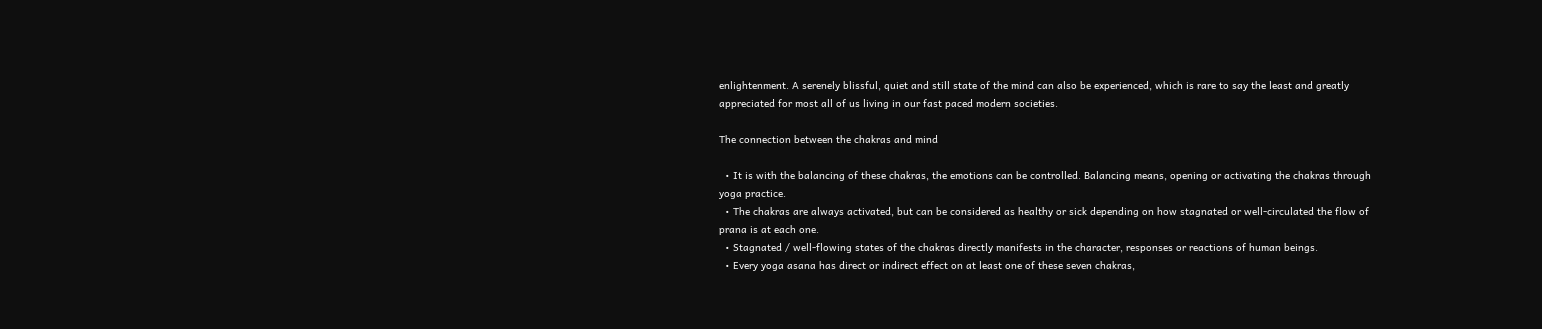enlightenment. A serenely blissful, quiet and still state of the mind can also be experienced, which is rare to say the least and greatly appreciated for most all of us living in our fast paced modern societies.

The connection between the chakras and mind

  • It is with the balancing of these chakras, the emotions can be controlled. Balancing means, opening or activating the chakras through yoga practice.
  • The chakras are always activated, but can be considered as healthy or sick depending on how stagnated or well-circulated the flow of prana is at each one.
  • Stagnated / well-flowing states of the chakras directly manifests in the character, responses or reactions of human beings.
  • Every yoga asana has direct or indirect effect on at least one of these seven chakras,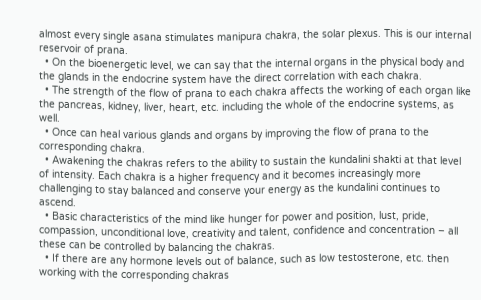almost every single asana stimulates manipura chakra, the solar plexus. This is our internal reservoir of prana.
  • On the bioenergetic level, we can say that the internal organs in the physical body and the glands in the endocrine system have the direct correlation with each chakra.
  • The strength of the flow of prana to each chakra affects the working of each organ like the pancreas, kidney, liver, heart, etc. including the whole of the endocrine systems, as well.
  • Once can heal various glands and organs by improving the flow of prana to the corresponding chakra.
  • Awakening the chakras refers to the ability to sustain the kundalini shakti at that level of intensity. Each chakra is a higher frequency and it becomes increasingly more challenging to stay balanced and conserve your energy as the kundalini continues to ascend.
  • Basic characteristics of the mind like hunger for power and position, lust, pride, compassion, unconditional love, creativity and talent, confidence and concentration – all these can be controlled by balancing the chakras.
  • If there are any hormone levels out of balance, such as low testosterone, etc. then working with the corresponding chakras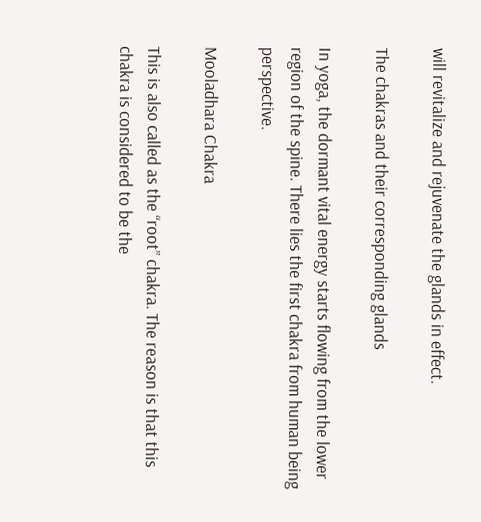will revitalize and rejuvenate the glands in effect.

The chakras and their corresponding glands

In yoga, the dormant vital energy starts flowing from the lower region of the spine. There lies the first chakra from human being perspective.

Mooladhara Chakra

This is also called as the “root” chakra. The reason is that this chakra is considered to be the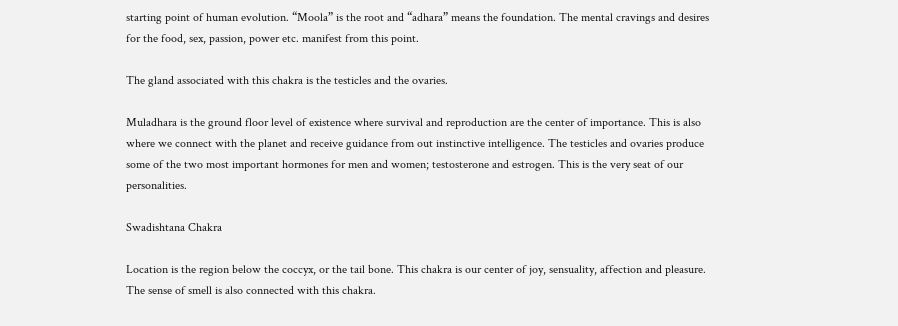starting point of human evolution. “Moola” is the root and “adhara” means the foundation. The mental cravings and desires for the food, sex, passion, power etc. manifest from this point.

The gland associated with this chakra is the testicles and the ovaries.

Muladhara is the ground floor level of existence where survival and reproduction are the center of importance. This is also where we connect with the planet and receive guidance from out instinctive intelligence. The testicles and ovaries produce some of the two most important hormones for men and women; testosterone and estrogen. This is the very seat of our personalities.

Swadishtana Chakra

Location is the region below the coccyx, or the tail bone. This chakra is our center of joy, sensuality, affection and pleasure. The sense of smell is also connected with this chakra.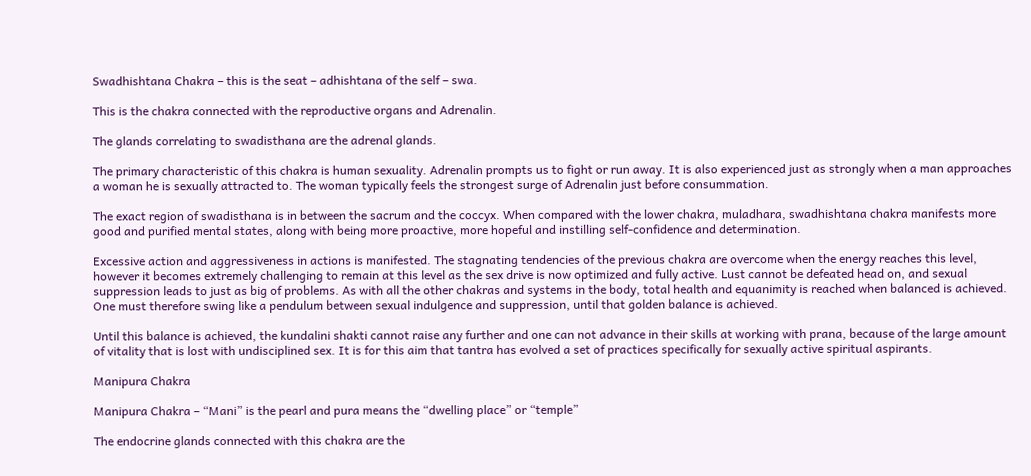Swadhishtana Chakra – this is the seat – adhishtana of the self – swa.

This is the chakra connected with the reproductive organs and Adrenalin.

The glands correlating to swadisthana are the adrenal glands.

The primary characteristic of this chakra is human sexuality. Adrenalin prompts us to fight or run away. It is also experienced just as strongly when a man approaches a woman he is sexually attracted to. The woman typically feels the strongest surge of Adrenalin just before consummation.

The exact region of swadisthana is in between the sacrum and the coccyx. When compared with the lower chakra, muladhara, swadhishtana chakra manifests more good and purified mental states, along with being more proactive, more hopeful and instilling self-confidence and determination.

Excessive action and aggressiveness in actions is manifested. The stagnating tendencies of the previous chakra are overcome when the energy reaches this level, however it becomes extremely challenging to remain at this level as the sex drive is now optimized and fully active. Lust cannot be defeated head on, and sexual suppression leads to just as big of problems. As with all the other chakras and systems in the body, total health and equanimity is reached when balanced is achieved. One must therefore swing like a pendulum between sexual indulgence and suppression, until that golden balance is achieved.

Until this balance is achieved, the kundalini shakti cannot raise any further and one can not advance in their skills at working with prana, because of the large amount of vitality that is lost with undisciplined sex. It is for this aim that tantra has evolved a set of practices specifically for sexually active spiritual aspirants.

Manipura Chakra

Manipura Chakra – “Mani” is the pearl and pura means the “dwelling place” or “temple”

The endocrine glands connected with this chakra are the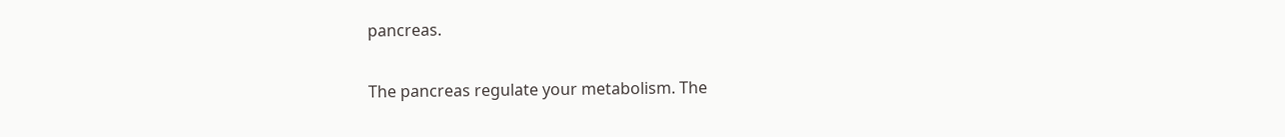pancreas.

The pancreas regulate your metabolism. The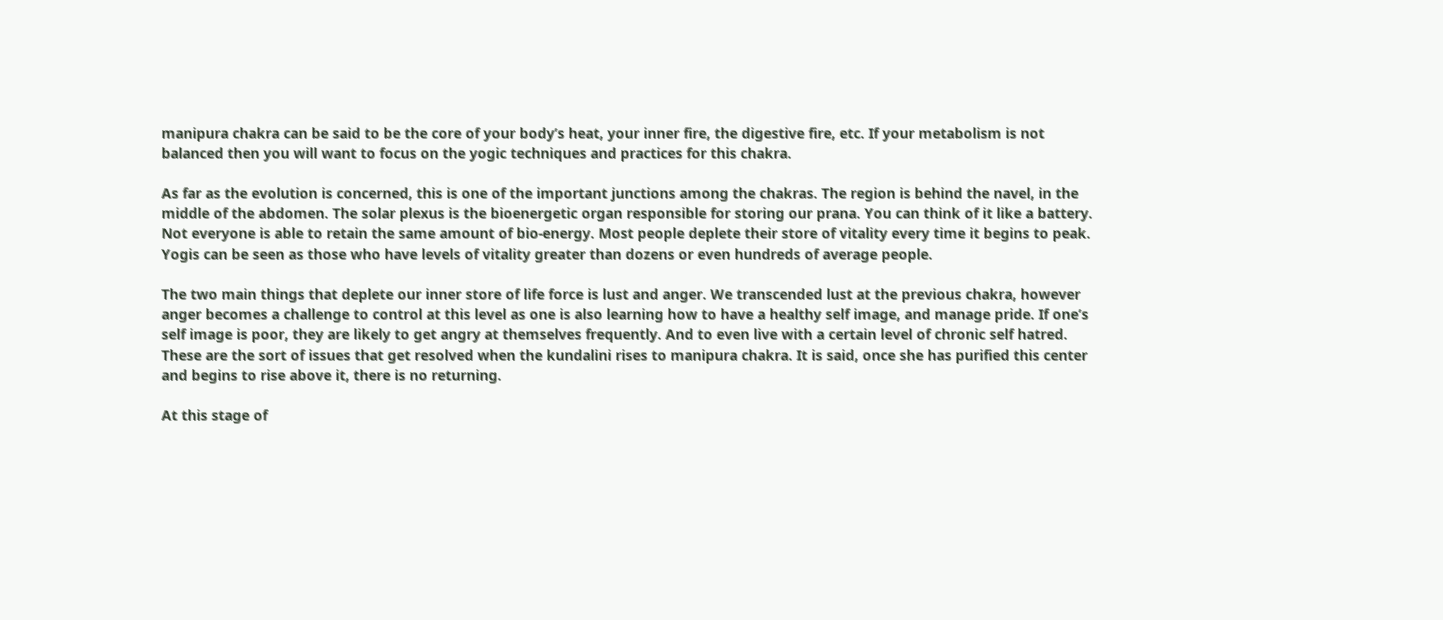manipura chakra can be said to be the core of your body’s heat, your inner fire, the digestive fire, etc. If your metabolism is not balanced then you will want to focus on the yogic techniques and practices for this chakra.

As far as the evolution is concerned, this is one of the important junctions among the chakras. The region is behind the navel, in the middle of the abdomen. The solar plexus is the bioenergetic organ responsible for storing our prana. You can think of it like a battery. Not everyone is able to retain the same amount of bio-energy. Most people deplete their store of vitality every time it begins to peak. Yogis can be seen as those who have levels of vitality greater than dozens or even hundreds of average people.

The two main things that deplete our inner store of life force is lust and anger. We transcended lust at the previous chakra, however anger becomes a challenge to control at this level as one is also learning how to have a healthy self image, and manage pride. If one’s self image is poor, they are likely to get angry at themselves frequently. And to even live with a certain level of chronic self hatred. These are the sort of issues that get resolved when the kundalini rises to manipura chakra. It is said, once she has purified this center and begins to rise above it, there is no returning.

At this stage of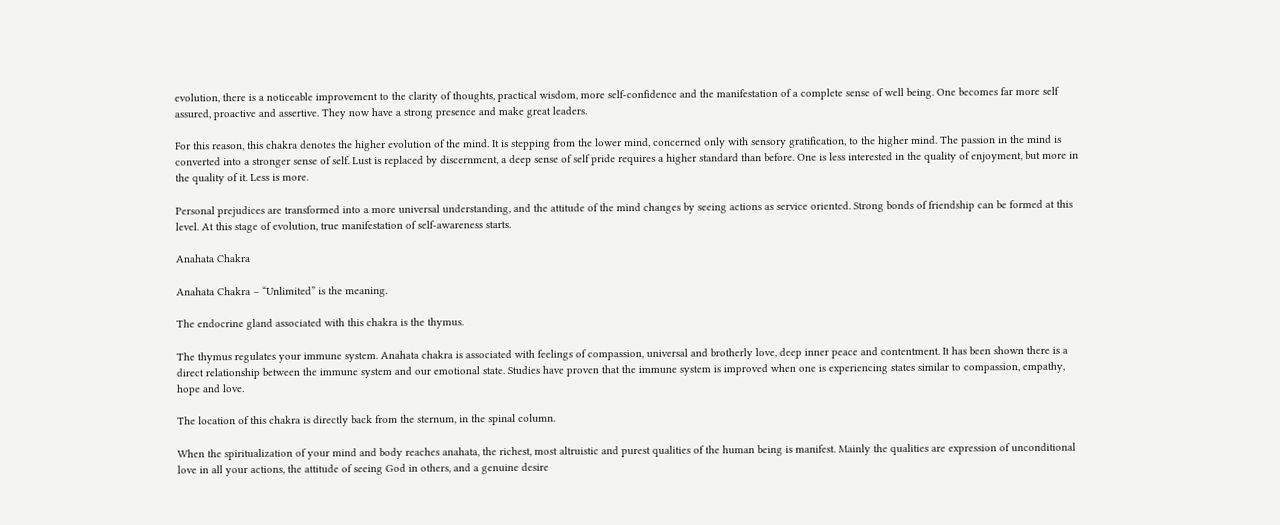evolution, there is a noticeable improvement to the clarity of thoughts, practical wisdom, more self-confidence and the manifestation of a complete sense of well being. One becomes far more self assured, proactive and assertive. They now have a strong presence and make great leaders.

For this reason, this chakra denotes the higher evolution of the mind. It is stepping from the lower mind, concerned only with sensory gratification, to the higher mind. The passion in the mind is converted into a stronger sense of self. Lust is replaced by discernment, a deep sense of self pride requires a higher standard than before. One is less interested in the quality of enjoyment, but more in the quality of it. Less is more.

Personal prejudices are transformed into a more universal understanding, and the attitude of the mind changes by seeing actions as service oriented. Strong bonds of friendship can be formed at this level. At this stage of evolution, true manifestation of self-awareness starts.

Anahata Chakra

Anahata Chakra – “Unlimited” is the meaning.

The endocrine gland associated with this chakra is the thymus.

The thymus regulates your immune system. Anahata chakra is associated with feelings of compassion, universal and brotherly love, deep inner peace and contentment. It has been shown there is a direct relationship between the immune system and our emotional state. Studies have proven that the immune system is improved when one is experiencing states similar to compassion, empathy, hope and love.

The location of this chakra is directly back from the sternum, in the spinal column.

When the spiritualization of your mind and body reaches anahata, the richest, most altruistic and purest qualities of the human being is manifest. Mainly the qualities are expression of unconditional love in all your actions, the attitude of seeing God in others, and a genuine desire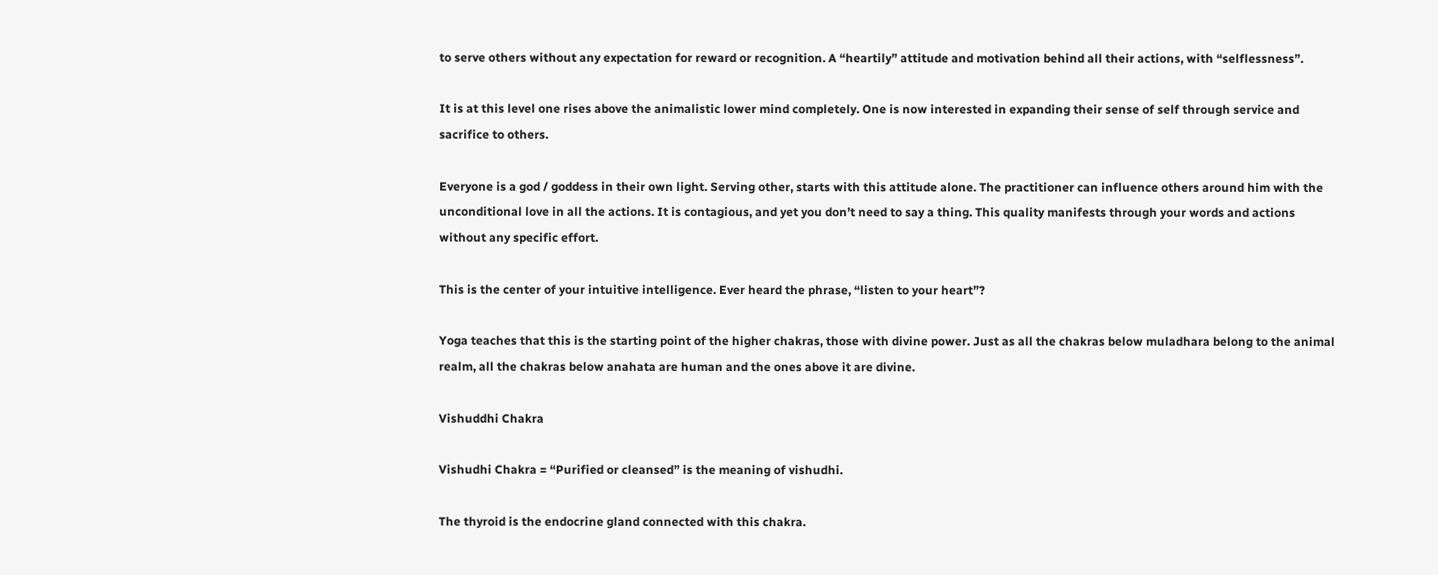to serve others without any expectation for reward or recognition. A “heartily” attitude and motivation behind all their actions, with “selflessness”.

It is at this level one rises above the animalistic lower mind completely. One is now interested in expanding their sense of self through service and sacrifice to others.

Everyone is a god / goddess in their own light. Serving other, starts with this attitude alone. The practitioner can influence others around him with the unconditional love in all the actions. It is contagious, and yet you don’t need to say a thing. This quality manifests through your words and actions without any specific effort.

This is the center of your intuitive intelligence. Ever heard the phrase, “listen to your heart”?

Yoga teaches that this is the starting point of the higher chakras, those with divine power. Just as all the chakras below muladhara belong to the animal realm, all the chakras below anahata are human and the ones above it are divine.

Vishuddhi Chakra

Vishudhi Chakra = “Purified or cleansed” is the meaning of vishudhi.

The thyroid is the endocrine gland connected with this chakra.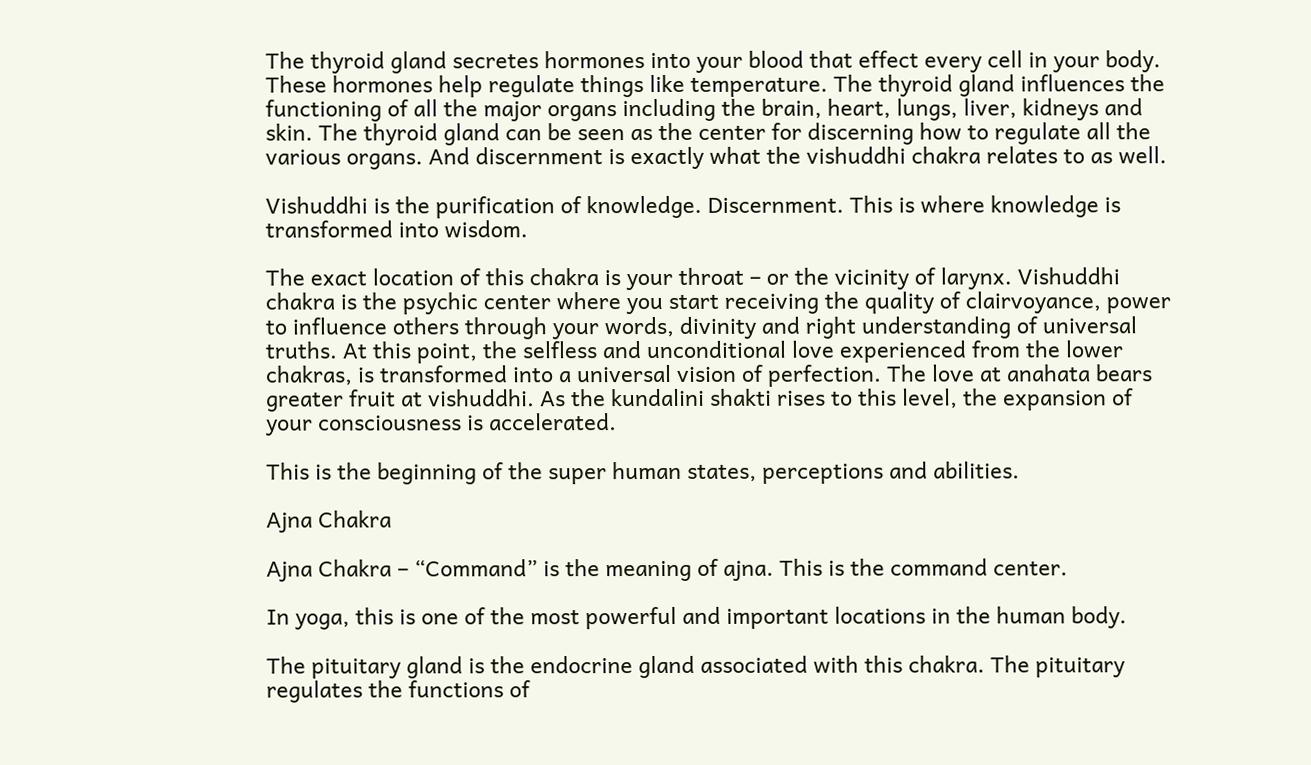The thyroid gland secretes hormones into your blood that effect every cell in your body. These hormones help regulate things like temperature. The thyroid gland influences the functioning of all the major organs including the brain, heart, lungs, liver, kidneys and skin. The thyroid gland can be seen as the center for discerning how to regulate all the various organs. And discernment is exactly what the vishuddhi chakra relates to as well.

Vishuddhi is the purification of knowledge. Discernment. This is where knowledge is transformed into wisdom.

The exact location of this chakra is your throat – or the vicinity of larynx. Vishuddhi chakra is the psychic center where you start receiving the quality of clairvoyance, power to influence others through your words, divinity and right understanding of universal truths. At this point, the selfless and unconditional love experienced from the lower chakras, is transformed into a universal vision of perfection. The love at anahata bears greater fruit at vishuddhi. As the kundalini shakti rises to this level, the expansion of your consciousness is accelerated.

This is the beginning of the super human states, perceptions and abilities.

Ajna Chakra

Ajna Chakra – “Command” is the meaning of ajna. This is the command center.

In yoga, this is one of the most powerful and important locations in the human body.

The pituitary gland is the endocrine gland associated with this chakra. The pituitary regulates the functions of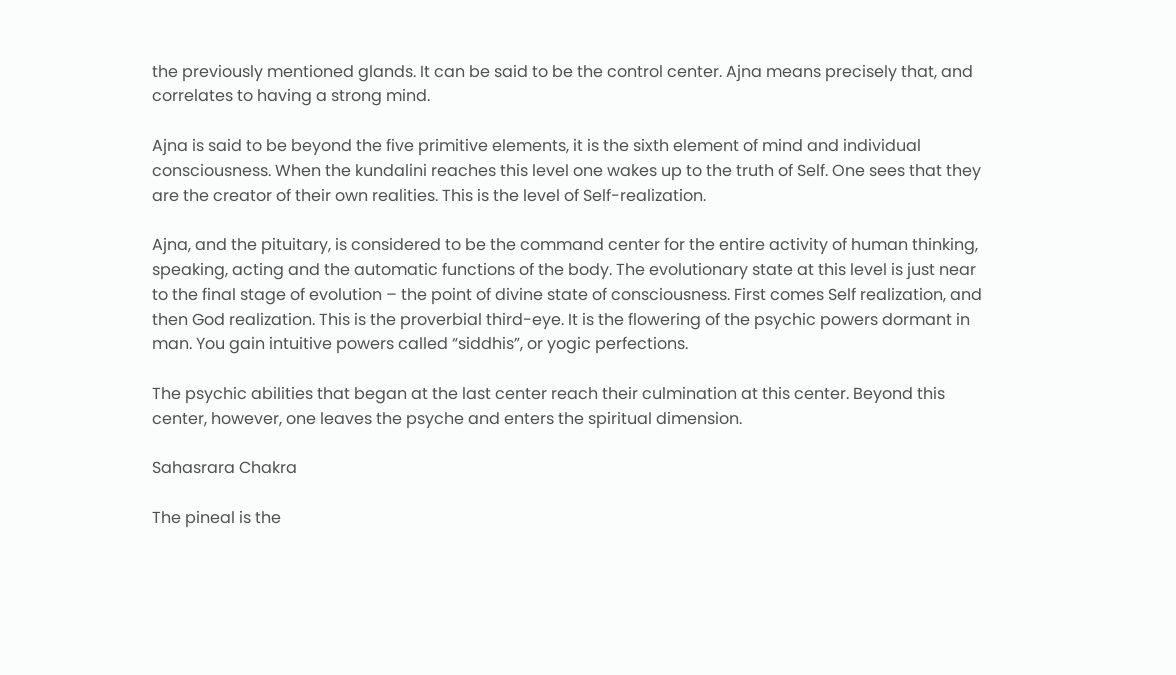the previously mentioned glands. It can be said to be the control center. Ajna means precisely that, and correlates to having a strong mind.

Ajna is said to be beyond the five primitive elements, it is the sixth element of mind and individual consciousness. When the kundalini reaches this level one wakes up to the truth of Self. One sees that they are the creator of their own realities. This is the level of Self-realization.

Ajna, and the pituitary, is considered to be the command center for the entire activity of human thinking, speaking, acting and the automatic functions of the body. The evolutionary state at this level is just near to the final stage of evolution – the point of divine state of consciousness. First comes Self realization, and then God realization. This is the proverbial third-eye. It is the flowering of the psychic powers dormant in man. You gain intuitive powers called “siddhis”, or yogic perfections.

The psychic abilities that began at the last center reach their culmination at this center. Beyond this center, however, one leaves the psyche and enters the spiritual dimension.

Sahasrara Chakra

The pineal is the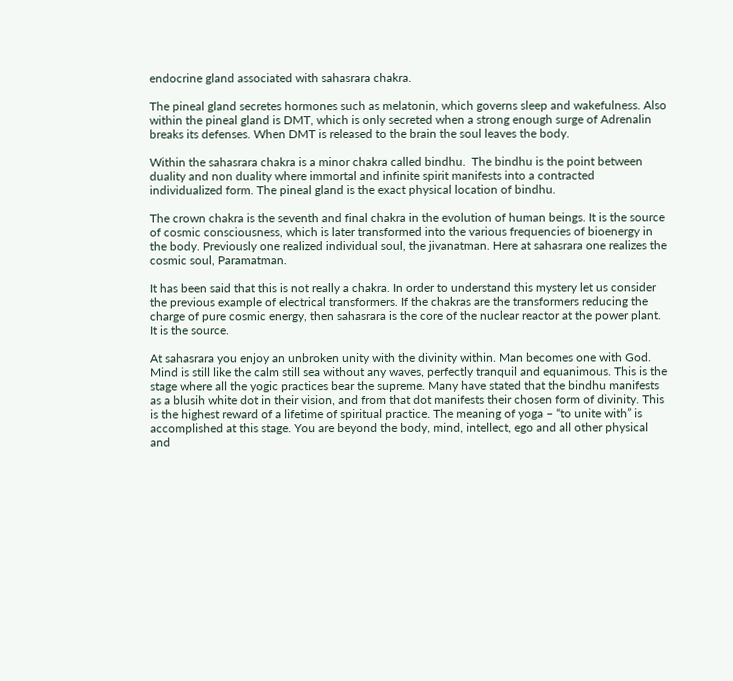endocrine gland associated with sahasrara chakra.

The pineal gland secretes hormones such as melatonin, which governs sleep and wakefulness. Also within the pineal gland is DMT, which is only secreted when a strong enough surge of Adrenalin breaks its defenses. When DMT is released to the brain the soul leaves the body.

Within the sahasrara chakra is a minor chakra called bindhu.  The bindhu is the point between duality and non duality where immortal and infinite spirit manifests into a contracted individualized form. The pineal gland is the exact physical location of bindhu.

The crown chakra is the seventh and final chakra in the evolution of human beings. It is the source of cosmic consciousness, which is later transformed into the various frequencies of bioenergy in the body. Previously one realized individual soul, the jivanatman. Here at sahasrara one realizes the cosmic soul, Paramatman.

It has been said that this is not really a chakra. In order to understand this mystery let us consider the previous example of electrical transformers. If the chakras are the transformers reducing the charge of pure cosmic energy, then sahasrara is the core of the nuclear reactor at the power plant. It is the source.

At sahasrara you enjoy an unbroken unity with the divinity within. Man becomes one with God. Mind is still like the calm still sea without any waves, perfectly tranquil and equanimous. This is the stage where all the yogic practices bear the supreme. Many have stated that the bindhu manifests as a blusih white dot in their vision, and from that dot manifests their chosen form of divinity. This is the highest reward of a lifetime of spiritual practice. The meaning of yoga – “to unite with” is accomplished at this stage. You are beyond the body, mind, intellect, ego and all other physical and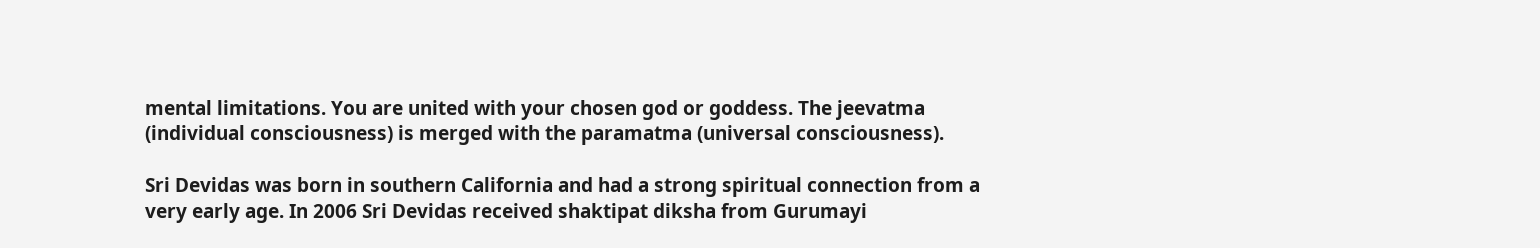mental limitations. You are united with your chosen god or goddess. The jeevatma (individual consciousness) is merged with the paramatma (universal consciousness).

Sri Devidas was born in southern California and had a strong spiritual connection from a very early age. In 2006 Sri Devidas received shaktipat diksha from Gurumayi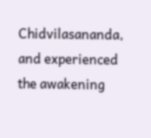Chidvilasananda, and experienced the awakening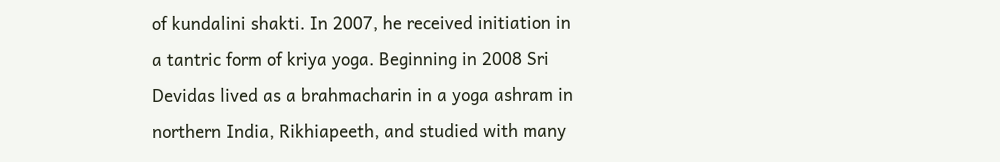of kundalini shakti. In 2007, he received initiation in a tantric form of kriya yoga. Beginning in 2008 Sri Devidas lived as a brahmacharin in a yoga ashram in northern India, Rikhiapeeth, and studied with many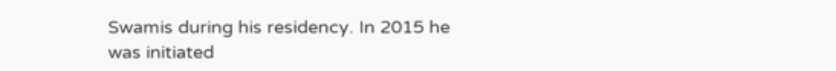Swamis during his residency. In 2015 he was initiated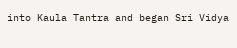into Kaula Tantra and began Sri Vidya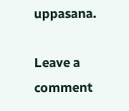uppasana.

Leave a comment